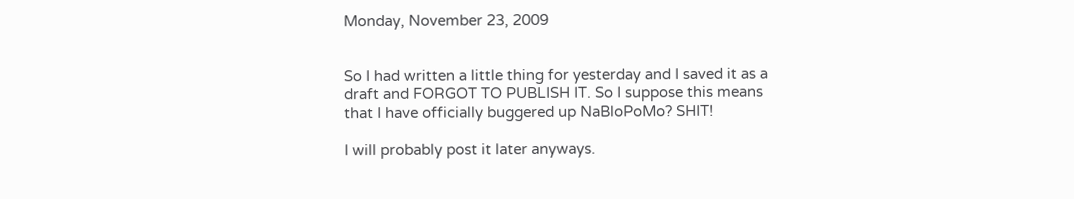Monday, November 23, 2009


So I had written a little thing for yesterday and I saved it as a draft and FORGOT TO PUBLISH IT. So I suppose this means that I have officially buggered up NaBloPoMo? SHIT!

I will probably post it later anyways.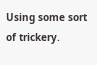Using some sort of trickery.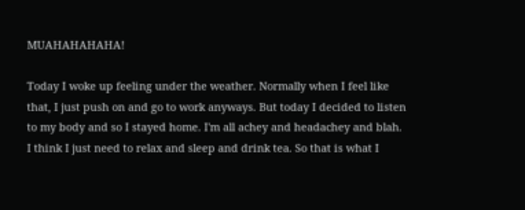MUAHAHAHAHA!

Today I woke up feeling under the weather. Normally when I feel like that, I just push on and go to work anyways. But today I decided to listen to my body and so I stayed home. I'm all achey and headachey and blah. I think I just need to relax and sleep and drink tea. So that is what I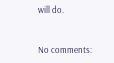will do.


No comments: